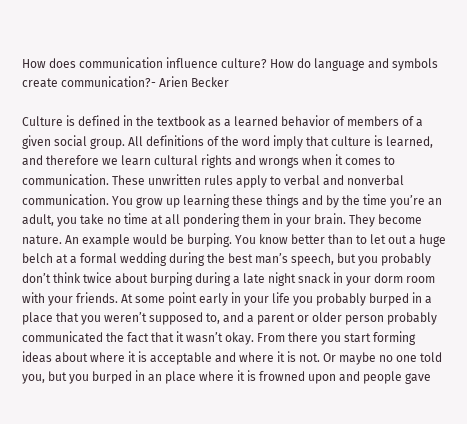How does communication influence culture? How do language and symbols create communication?- Arien Becker

Culture is defined in the textbook as a learned behavior of members of a given social group. All definitions of the word imply that culture is learned, and therefore we learn cultural rights and wrongs when it comes to communication. These unwritten rules apply to verbal and nonverbal communication. You grow up learning these things and by the time you’re an adult, you take no time at all pondering them in your brain. They become nature. An example would be burping. You know better than to let out a huge belch at a formal wedding during the best man’s speech, but you probably don’t think twice about burping during a late night snack in your dorm room with your friends. At some point early in your life you probably burped in a place that you weren’t supposed to, and a parent or older person probably communicated the fact that it wasn’t okay. From there you start forming ideas about where it is acceptable and where it is not. Or maybe no one told you, but you burped in an place where it is frowned upon and people gave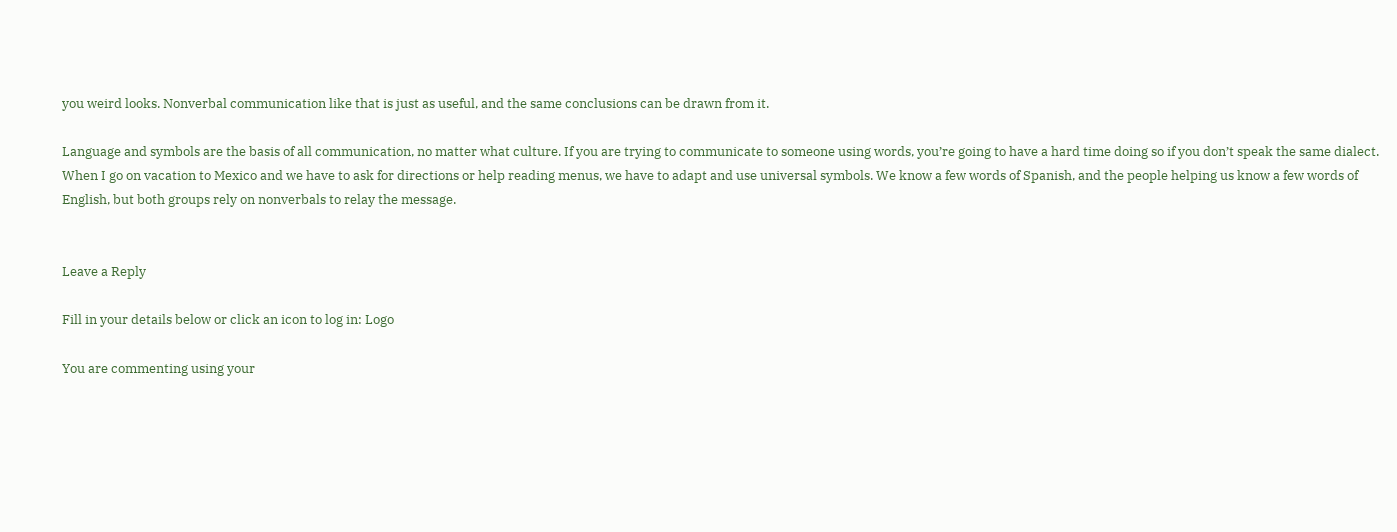you weird looks. Nonverbal communication like that is just as useful, and the same conclusions can be drawn from it.

Language and symbols are the basis of all communication, no matter what culture. If you are trying to communicate to someone using words, you’re going to have a hard time doing so if you don’t speak the same dialect. When I go on vacation to Mexico and we have to ask for directions or help reading menus, we have to adapt and use universal symbols. We know a few words of Spanish, and the people helping us know a few words of English, but both groups rely on nonverbals to relay the message.


Leave a Reply

Fill in your details below or click an icon to log in: Logo

You are commenting using your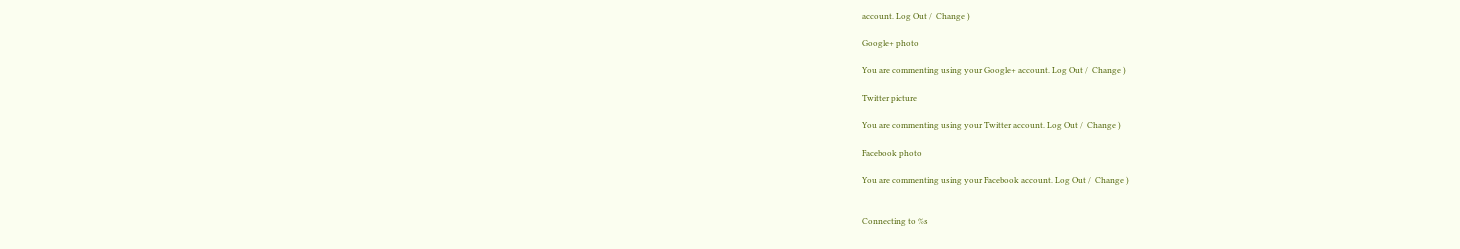account. Log Out /  Change )

Google+ photo

You are commenting using your Google+ account. Log Out /  Change )

Twitter picture

You are commenting using your Twitter account. Log Out /  Change )

Facebook photo

You are commenting using your Facebook account. Log Out /  Change )


Connecting to %s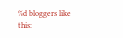%d bloggers like this: